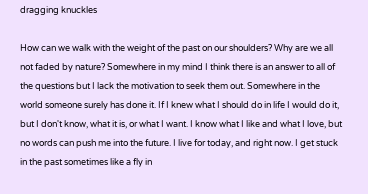dragging knuckles

How can we walk with the weight of the past on our shoulders? Why are we all not faded by nature? Somewhere in my mind I think there is an answer to all of the questions but I lack the motivation to seek them out. Somewhere in the world someone surely has done it. If I knew what I should do in life I would do it, but I don't know, what it is, or what I want. I know what I like and what I love, but no words can push me into the future. I live for today, and right now. I get stuck in the past sometimes like a fly in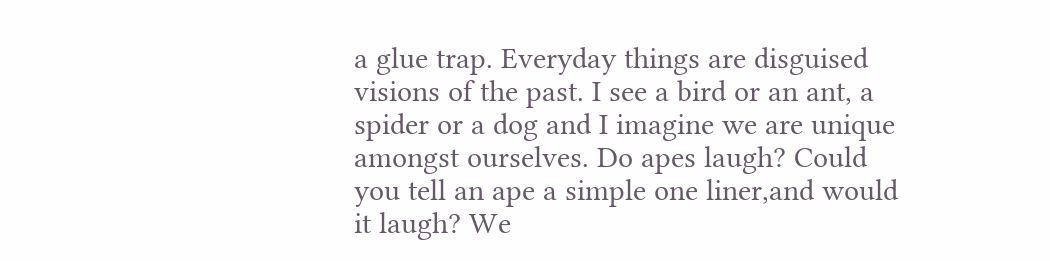a glue trap. Everyday things are disguised visions of the past. I see a bird or an ant, a spider or a dog and I imagine we are unique amongst ourselves. Do apes laugh? Could you tell an ape a simple one liner,and would it laugh? We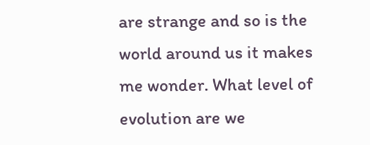are strange and so is the world around us it makes me wonder. What level of evolution are we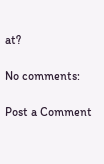at?

No comments:

Post a Comment